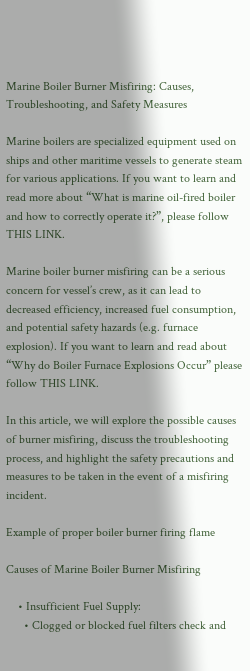Marine Boiler Burner Misfiring: Causes, Troubleshooting, and Safety Measures

Marine boilers are specialized equipment used on ships and other maritime vessels to generate steam for various applications. If you want to learn and read more about “What is marine oil-fired boiler and how to correctly operate it?”, please follow THIS LINK.

Marine boiler burner misfiring can be a serious concern for vessel’s crew, as it can lead to decreased efficiency, increased fuel consumption, and potential safety hazards (e.g. furnace explosion). If you want to learn and read about “Why do Boiler Furnace Explosions Occur” please follow THIS LINK.

In this article, we will explore the possible causes of burner misfiring, discuss the troubleshooting process, and highlight the safety precautions and measures to be taken in the event of a misfiring incident.

Example of proper boiler burner firing flame

Causes of Marine Boiler Burner Misfiring

    • Insufficient Fuel Supply:
      • Clogged or blocked fuel filters check and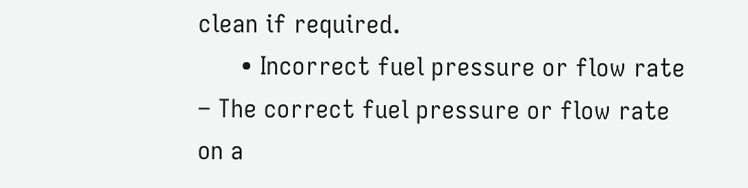clean if required.
      • Incorrect fuel pressure or flow rate – The correct fuel pressure or flow rate on a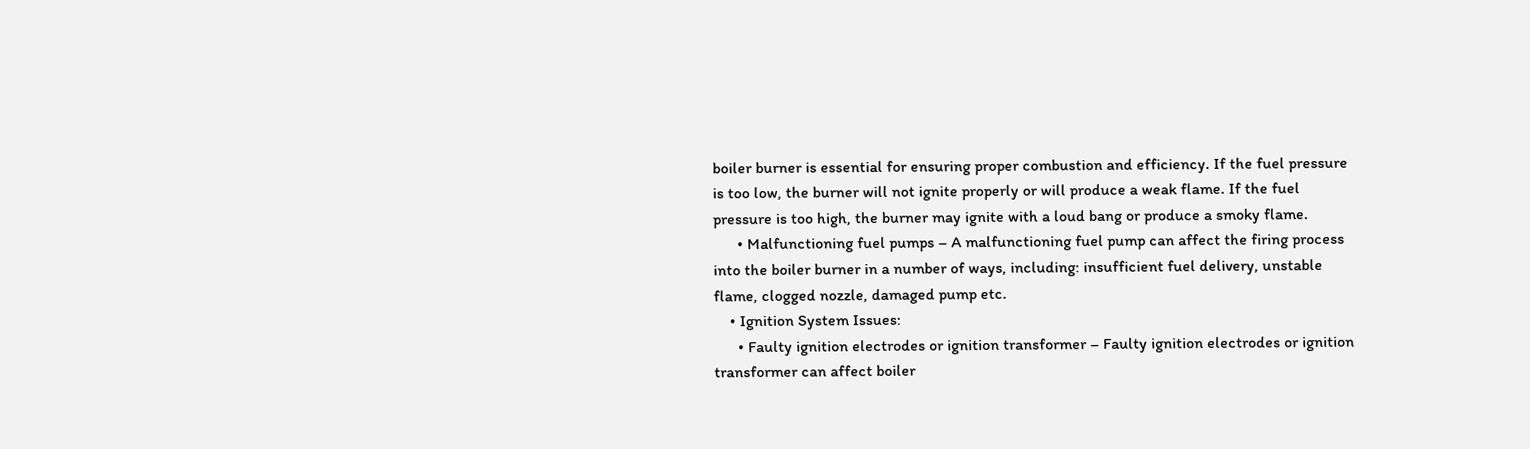boiler burner is essential for ensuring proper combustion and efficiency. If the fuel pressure is too low, the burner will not ignite properly or will produce a weak flame. If the fuel pressure is too high, the burner may ignite with a loud bang or produce a smoky flame.
      • Malfunctioning fuel pumps – A malfunctioning fuel pump can affect the firing process into the boiler burner in a number of ways, including: insufficient fuel delivery, unstable flame, clogged nozzle, damaged pump etc.
    • Ignition System Issues:
      • Faulty ignition electrodes or ignition transformer – Faulty ignition electrodes or ignition transformer can affect boiler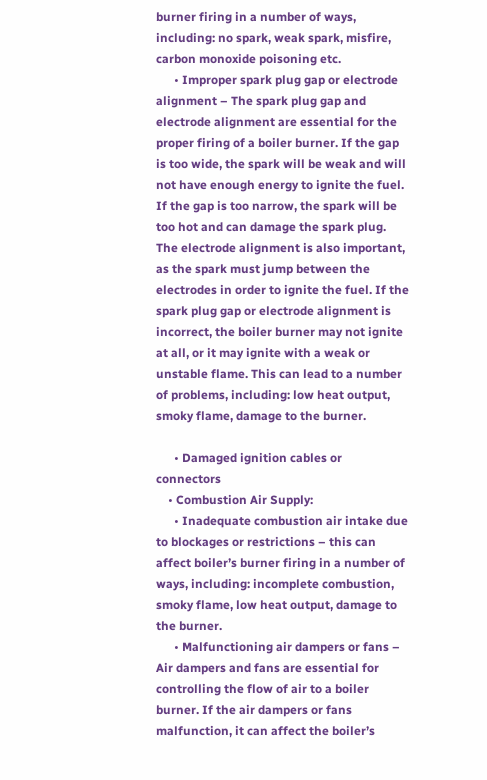burner firing in a number of ways, including: no spark, weak spark, misfire, carbon monoxide poisoning etc.
      • Improper spark plug gap or electrode alignment – The spark plug gap and electrode alignment are essential for the proper firing of a boiler burner. If the gap is too wide, the spark will be weak and will not have enough energy to ignite the fuel. If the gap is too narrow, the spark will be too hot and can damage the spark plug. The electrode alignment is also important, as the spark must jump between the electrodes in order to ignite the fuel. If the spark plug gap or electrode alignment is incorrect, the boiler burner may not ignite at all, or it may ignite with a weak or unstable flame. This can lead to a number of problems, including: low heat output, smoky flame, damage to the burner.

      • Damaged ignition cables or connectors
    • Combustion Air Supply:
      • Inadequate combustion air intake due to blockages or restrictions – this can affect boiler’s burner firing in a number of ways, including: incomplete combustion, smoky flame, low heat output, damage to the burner.
      • Malfunctioning air dampers or fans – Air dampers and fans are essential for controlling the flow of air to a boiler burner. If the air dampers or fans malfunction, it can affect the boiler’s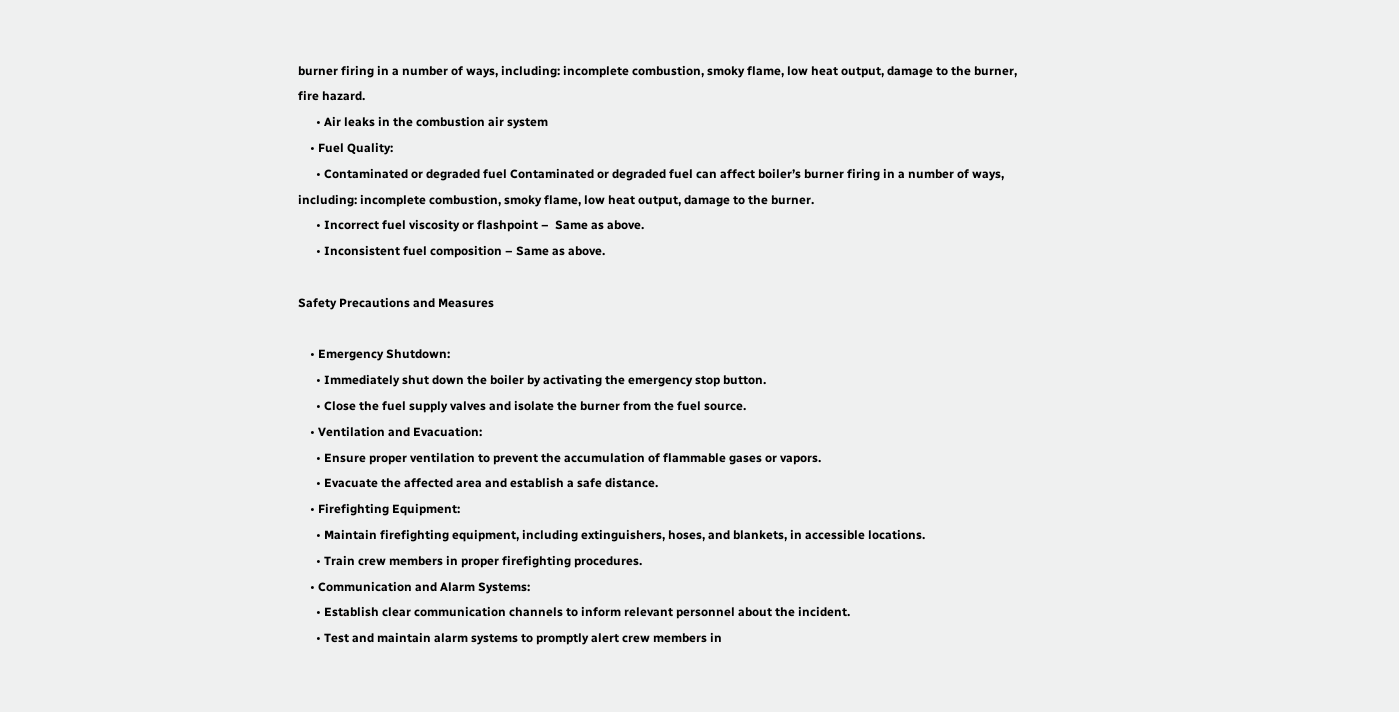burner firing in a number of ways, including: incomplete combustion, smoky flame, low heat output, damage to the burner, fire hazard.
      • Air leaks in the combustion air system
    • Fuel Quality:
      • Contaminated or degraded fuel Contaminated or degraded fuel can affect boiler’s burner firing in a number of ways, including: incomplete combustion, smoky flame, low heat output, damage to the burner.
      • Incorrect fuel viscosity or flashpoint –  Same as above.
      • Inconsistent fuel composition – Same as above.

Safety Precautions and Measures

    • Emergency Shutdown:
      • Immediately shut down the boiler by activating the emergency stop button.
      • Close the fuel supply valves and isolate the burner from the fuel source.
    • Ventilation and Evacuation:
      • Ensure proper ventilation to prevent the accumulation of flammable gases or vapors.
      • Evacuate the affected area and establish a safe distance.
    • Firefighting Equipment:
      • Maintain firefighting equipment, including extinguishers, hoses, and blankets, in accessible locations.
      • Train crew members in proper firefighting procedures.
    • Communication and Alarm Systems:
      • Establish clear communication channels to inform relevant personnel about the incident.
      • Test and maintain alarm systems to promptly alert crew members in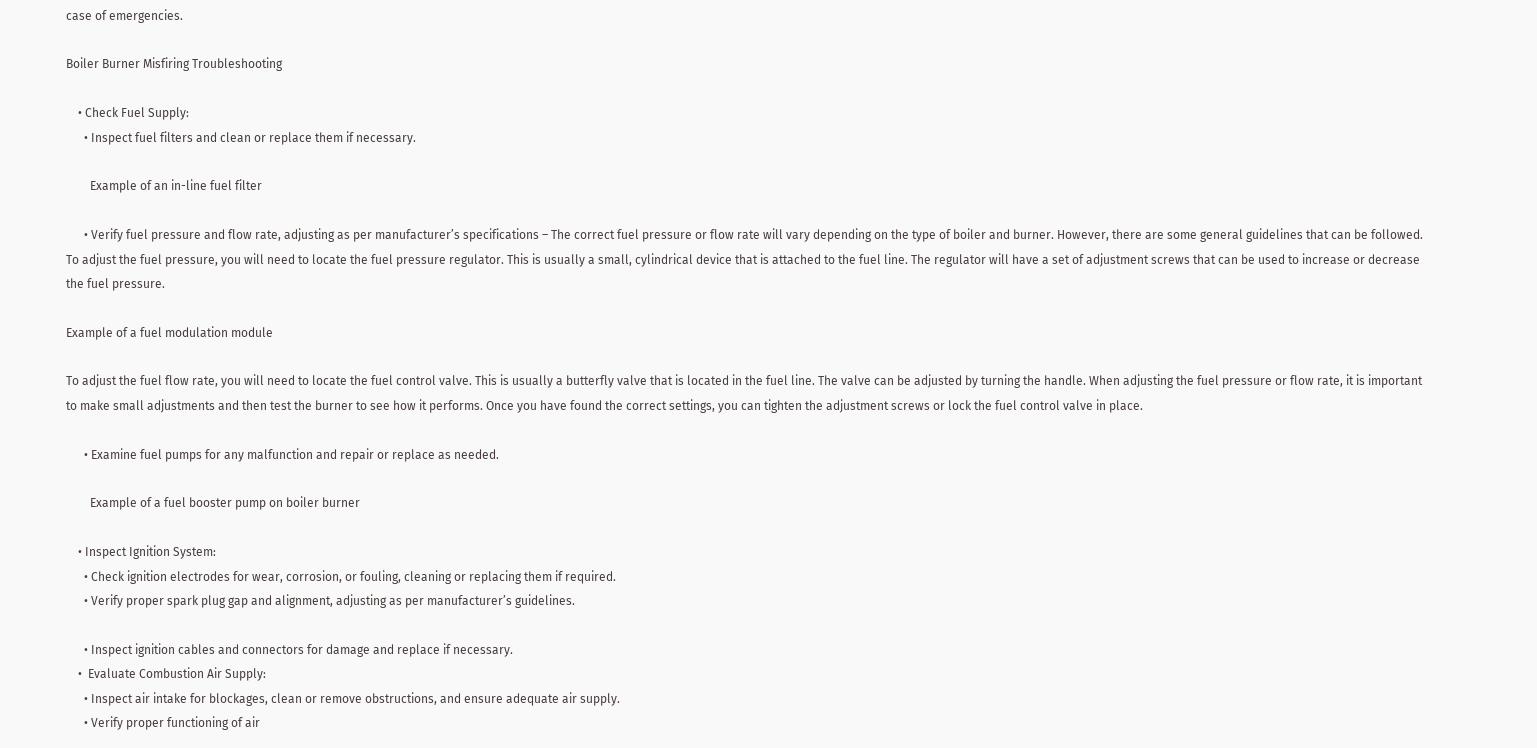case of emergencies.

Boiler Burner Misfiring Troubleshooting

    • Check Fuel Supply:
      • Inspect fuel filters and clean or replace them if necessary.

        Example of an in-line fuel filter

      • Verify fuel pressure and flow rate, adjusting as per manufacturer’s specifications – The correct fuel pressure or flow rate will vary depending on the type of boiler and burner. However, there are some general guidelines that can be followed. To adjust the fuel pressure, you will need to locate the fuel pressure regulator. This is usually a small, cylindrical device that is attached to the fuel line. The regulator will have a set of adjustment screws that can be used to increase or decrease the fuel pressure.

Example of a fuel modulation module

To adjust the fuel flow rate, you will need to locate the fuel control valve. This is usually a butterfly valve that is located in the fuel line. The valve can be adjusted by turning the handle. When adjusting the fuel pressure or flow rate, it is important to make small adjustments and then test the burner to see how it performs. Once you have found the correct settings, you can tighten the adjustment screws or lock the fuel control valve in place.

      • Examine fuel pumps for any malfunction and repair or replace as needed.

        Example of a fuel booster pump on boiler burner

    • Inspect Ignition System:
      • Check ignition electrodes for wear, corrosion, or fouling, cleaning or replacing them if required.
      • Verify proper spark plug gap and alignment, adjusting as per manufacturer’s guidelines.

      • Inspect ignition cables and connectors for damage and replace if necessary.
    •  Evaluate Combustion Air Supply:
      • Inspect air intake for blockages, clean or remove obstructions, and ensure adequate air supply.
      • Verify proper functioning of air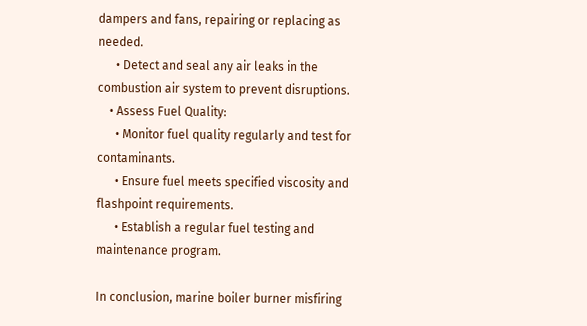dampers and fans, repairing or replacing as needed.
      • Detect and seal any air leaks in the combustion air system to prevent disruptions.
    • Assess Fuel Quality:
      • Monitor fuel quality regularly and test for contaminants.
      • Ensure fuel meets specified viscosity and flashpoint requirements.
      • Establish a regular fuel testing and maintenance program.

In conclusion, marine boiler burner misfiring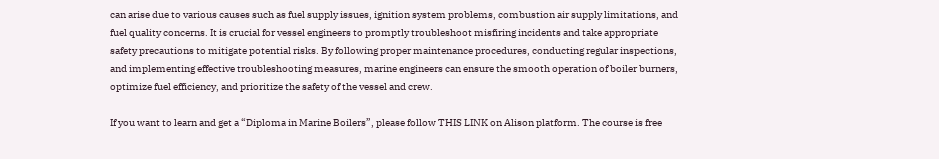can arise due to various causes such as fuel supply issues, ignition system problems, combustion air supply limitations, and fuel quality concerns. It is crucial for vessel engineers to promptly troubleshoot misfiring incidents and take appropriate safety precautions to mitigate potential risks. By following proper maintenance procedures, conducting regular inspections, and implementing effective troubleshooting measures, marine engineers can ensure the smooth operation of boiler burners, optimize fuel efficiency, and prioritize the safety of the vessel and crew.

If you want to learn and get a “Diploma in Marine Boilers”, please follow THIS LINK on Alison platform. The course is free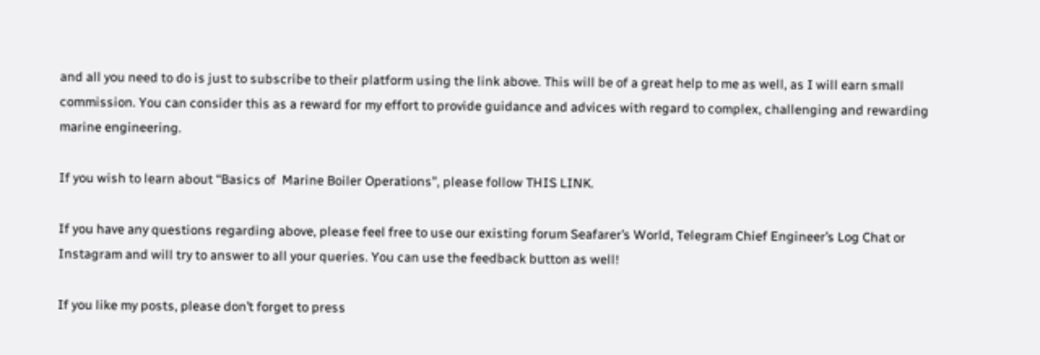and all you need to do is just to subscribe to their platform using the link above. This will be of a great help to me as well, as I will earn small commission. You can consider this as a reward for my effort to provide guidance and advices with regard to complex, challenging and rewarding marine engineering.

If you wish to learn about “Basics of  Marine Boiler Operations”, please follow THIS LINK.

If you have any questions regarding above, please feel free to use our existing forum Seafarer’s World, Telegram Chief Engineer’s Log Chat or Instagram and will try to answer to all your queries. You can use the feedback button as well!

If you like my posts, please don’t forget to press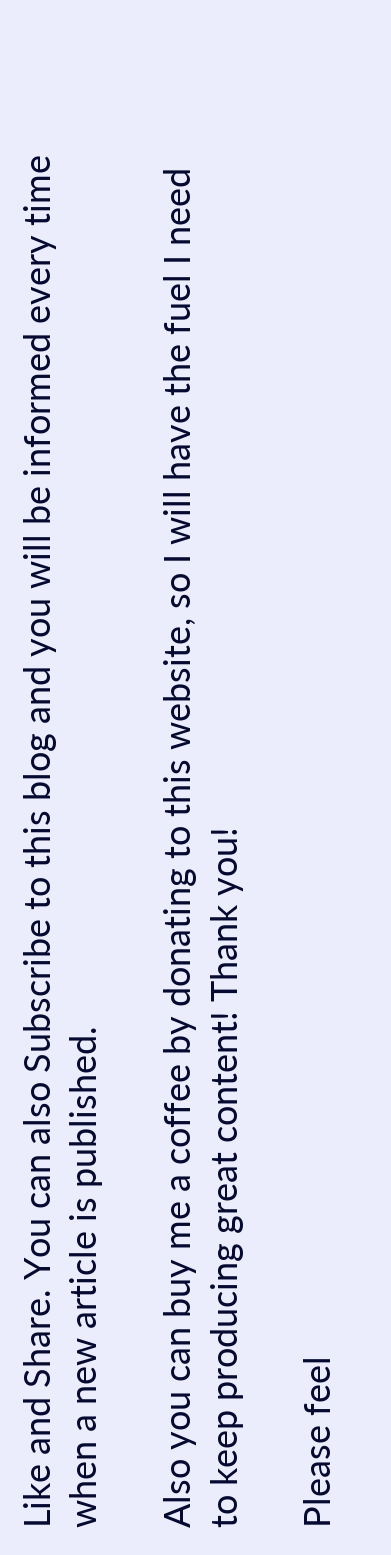Like and Share. You can also Subscribe to this blog and you will be informed every time when a new article is published.

Also you can buy me a coffee by donating to this website, so I will have the fuel I need to keep producing great content! Thank you!

Please feel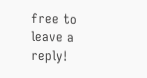free to leave a reply!